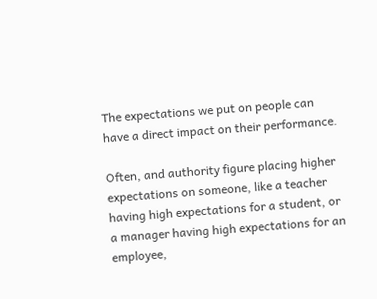The expectations we put on people can have a direct impact on their performance.

Often, and authority figure placing higher expectations on someone, like a teacher having high expectations for a student, or a manager having high expectations for an employee,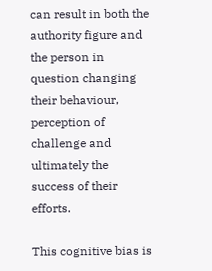can result in both the authority figure and the person in question changing their behaviour, perception of challenge and ultimately the success of their efforts.

This cognitive bias is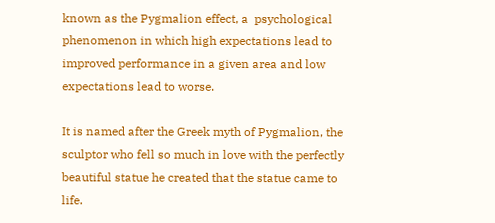known as the Pygmalion effect, a  psychological phenomenon in which high expectations lead to improved performance in a given area and low expectations lead to worse.

It is named after the Greek myth of Pygmalion, the sculptor who fell so much in love with the perfectly beautiful statue he created that the statue came to life.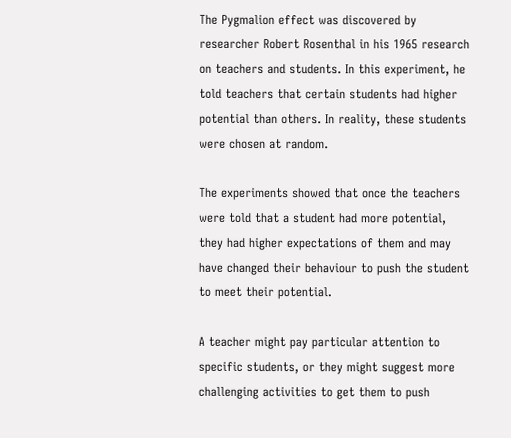The Pygmalion effect was discovered by researcher Robert Rosenthal in his 1965 research on teachers and students. In this experiment, he told teachers that certain students had higher potential than others. In reality, these students were chosen at random.

The experiments showed that once the teachers were told that a student had more potential, they had higher expectations of them and may have changed their behaviour to push the student to meet their potential.

A teacher might pay particular attention to specific students, or they might suggest more challenging activities to get them to push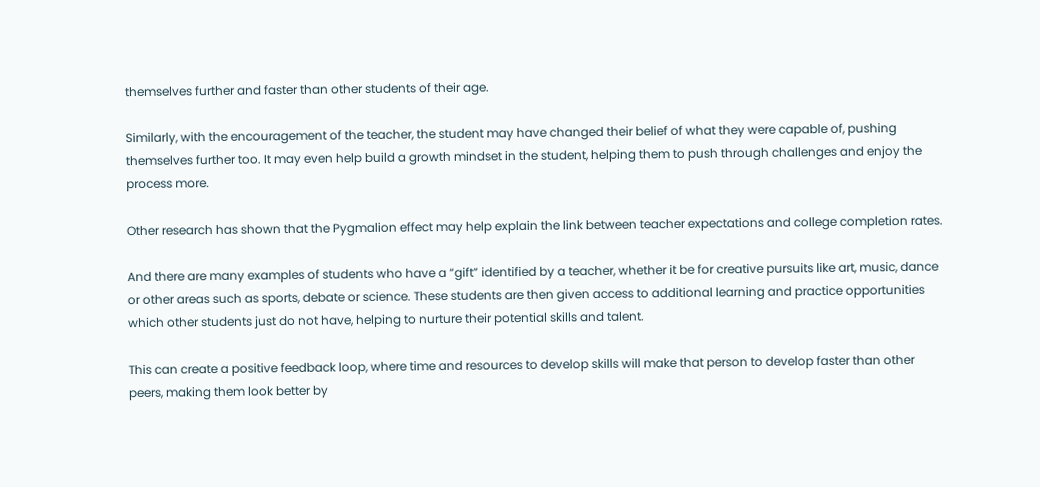themselves further and faster than other students of their age.

Similarly, with the encouragement of the teacher, the student may have changed their belief of what they were capable of, pushing themselves further too. It may even help build a growth mindset in the student, helping them to push through challenges and enjoy the process more.

Other research has shown that the Pygmalion effect may help explain the link between teacher expectations and college completion rates.

And there are many examples of students who have a “gift” identified by a teacher, whether it be for creative pursuits like art, music, dance or other areas such as sports, debate or science. These students are then given access to additional learning and practice opportunities which other students just do not have, helping to nurture their potential skills and talent.

This can create a positive feedback loop, where time and resources to develop skills will make that person to develop faster than other peers, making them look better by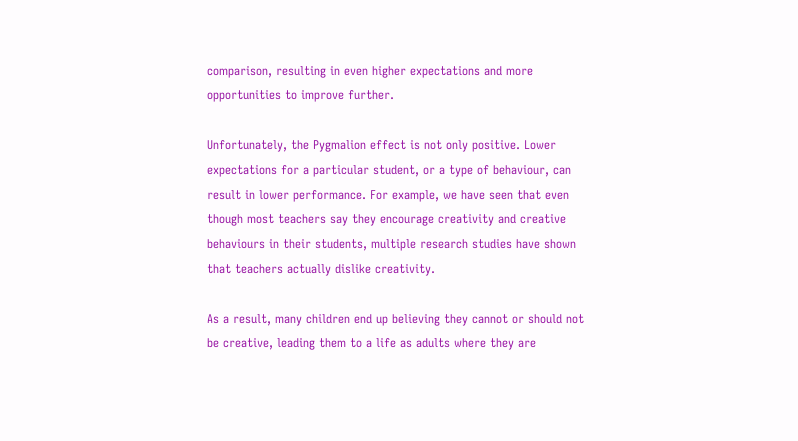comparison, resulting in even higher expectations and more opportunities to improve further.

Unfortunately, the Pygmalion effect is not only positive. Lower expectations for a particular student, or a type of behaviour, can result in lower performance. For example, we have seen that even though most teachers say they encourage creativity and creative behaviours in their students, multiple research studies have shown that teachers actually dislike creativity.

As a result, many children end up believing they cannot or should not be creative, leading them to a life as adults where they are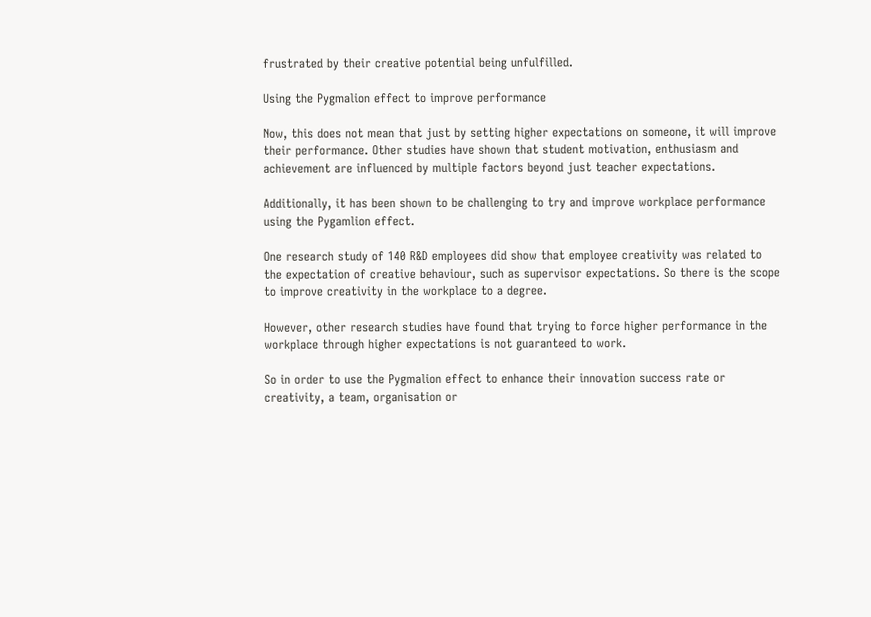frustrated by their creative potential being unfulfilled.

Using the Pygmalion effect to improve performance

Now, this does not mean that just by setting higher expectations on someone, it will improve their performance. Other studies have shown that student motivation, enthusiasm and achievement are influenced by multiple factors beyond just teacher expectations.

Additionally, it has been shown to be challenging to try and improve workplace performance using the Pygamlion effect.

One research study of 140 R&D employees did show that employee creativity was related to the expectation of creative behaviour, such as supervisor expectations. So there is the scope to improve creativity in the workplace to a degree.

However, other research studies have found that trying to force higher performance in the workplace through higher expectations is not guaranteed to work.

So in order to use the Pygmalion effect to enhance their innovation success rate or creativity, a team, organisation or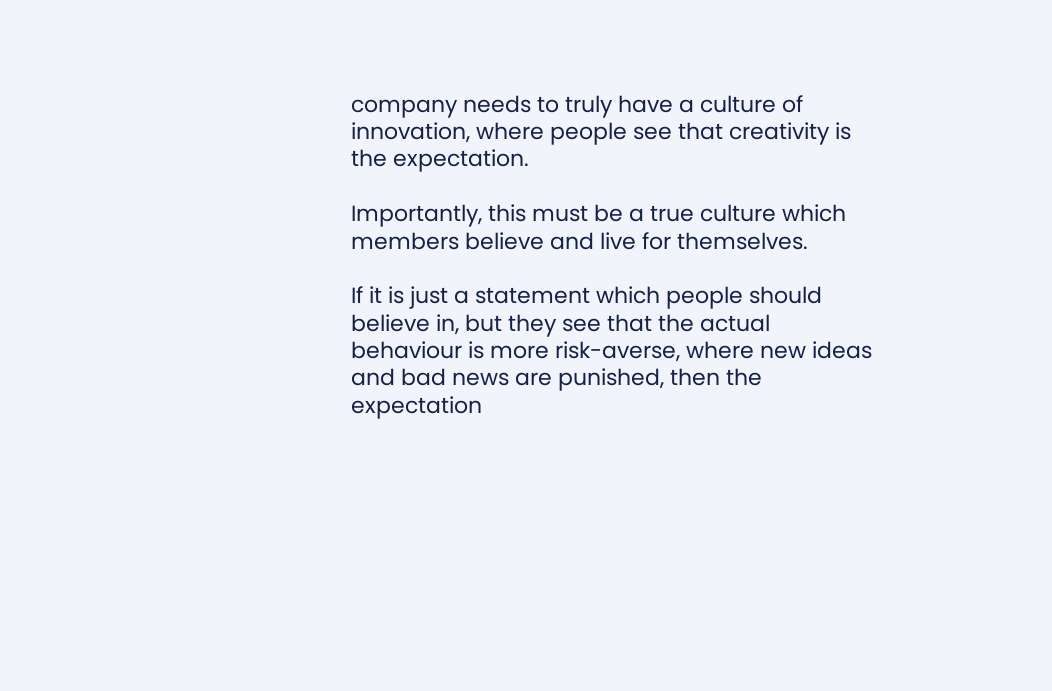company needs to truly have a culture of innovation, where people see that creativity is the expectation.

Importantly, this must be a true culture which members believe and live for themselves.

If it is just a statement which people should believe in, but they see that the actual behaviour is more risk-averse, where new ideas and bad news are punished, then the expectation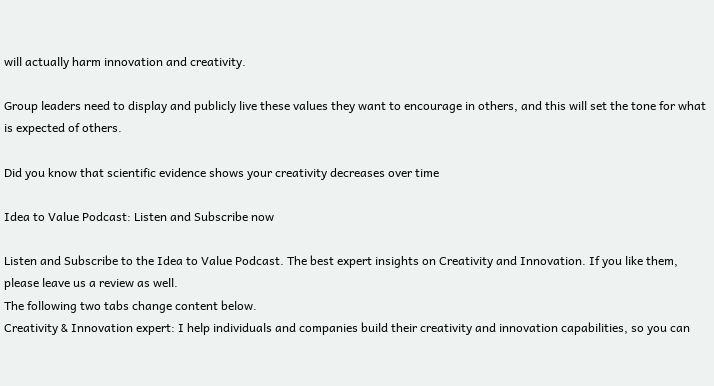will actually harm innovation and creativity.

Group leaders need to display and publicly live these values they want to encourage in others, and this will set the tone for what is expected of others.

Did you know that scientific evidence shows your creativity decreases over time

Idea to Value Podcast: Listen and Subscribe now

Listen and Subscribe to the Idea to Value Podcast. The best expert insights on Creativity and Innovation. If you like them, please leave us a review as well.
The following two tabs change content below.
Creativity & Innovation expert: I help individuals and companies build their creativity and innovation capabilities, so you can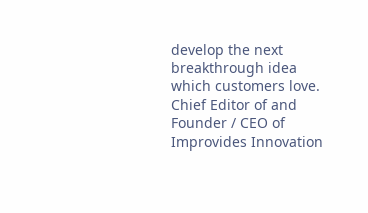develop the next breakthrough idea which customers love. Chief Editor of and Founder / CEO of Improvides Innovation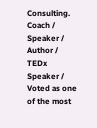Consulting. Coach / Speaker / Author / TEDx Speaker / Voted as one of the most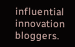influential innovation bloggers.